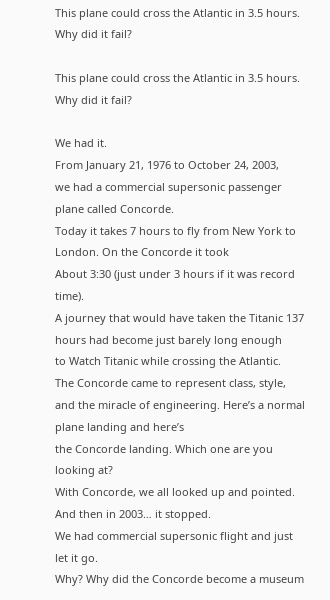This plane could cross the Atlantic in 3.5 hours. Why did it fail?

This plane could cross the Atlantic in 3.5 hours. Why did it fail?

We had it.
From January 21, 1976 to October 24, 2003,
we had a commercial supersonic passenger plane called Concorde.
Today it takes 7 hours to fly from New York to London. On the Concorde it took
About 3:30 (just under 3 hours if it was record time).
A journey that would have taken the Titanic 137 hours had become just barely long enough
to Watch Titanic while crossing the Atlantic.
The Concorde came to represent class, style,
and the miracle of engineering. Here’s a normal plane landing and here’s
the Concorde landing. Which one are you looking at?
With Concorde, we all looked up and pointed. And then in 2003… it stopped.
We had commercial supersonic flight and just let it go.
Why? Why did the Concorde become a museum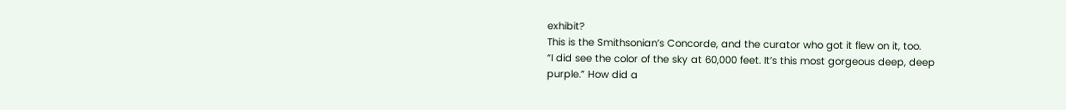exhibit?
This is the Smithsonian’s Concorde, and the curator who got it flew on it, too.
“I did see the color of the sky at 60,000 feet. It’s this most gorgeous deep, deep
purple.” How did a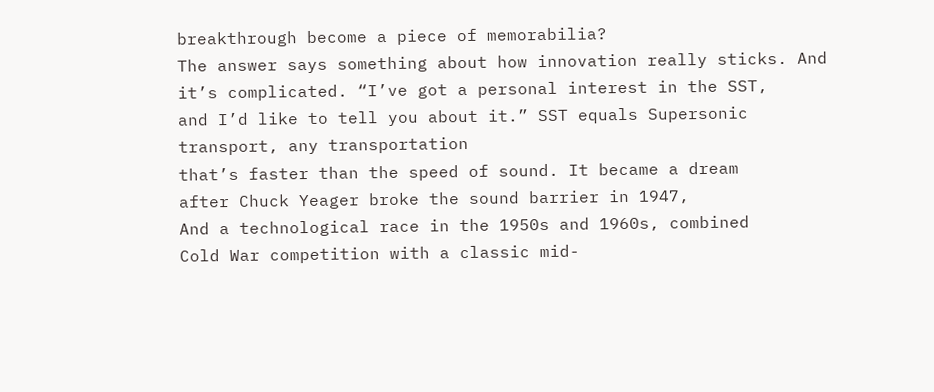breakthrough become a piece of memorabilia?
The answer says something about how innovation really sticks. And it’s complicated. “I’ve got a personal interest in the SST,
and I’d like to tell you about it.” SST equals Supersonic transport, any transportation
that’s faster than the speed of sound. It became a dream
after Chuck Yeager broke the sound barrier in 1947,
And a technological race in the 1950s and 1960s, combined
Cold War competition with a classic mid-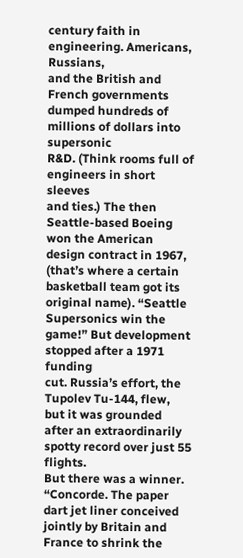century faith in engineering. Americans, Russians,
and the British and French governments dumped hundreds of millions of dollars into supersonic
R&D. (Think rooms full of engineers in short sleeves
and ties.) The then Seattle-based Boeing won the American
design contract in 1967, (that’s where a certain basketball team got its original name). “Seattle Supersonics win the game!” But development stopped after a 1971 funding
cut. Russia’s effort, the Tupolev Tu-144, flew,
but it was grounded after an extraordinarily spotty record over just 55 flights.
But there was a winner. “Concorde. The paper dart jet liner conceived
jointly by Britain and France to shrink the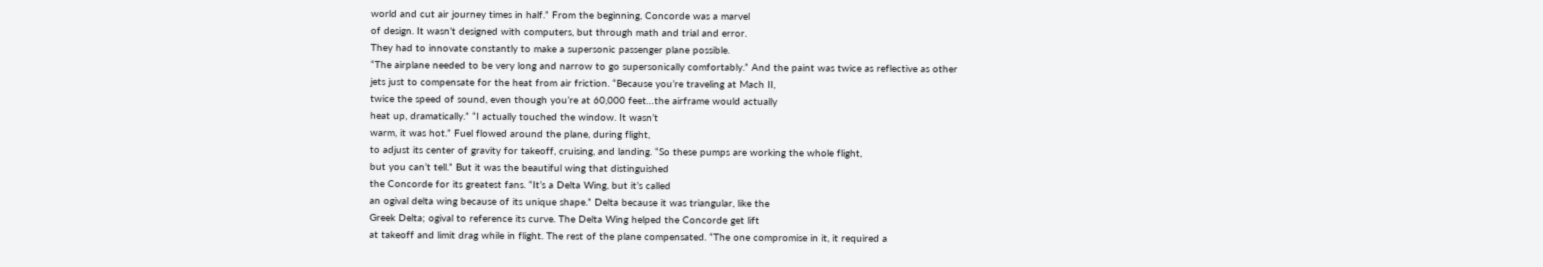world and cut air journey times in half.” From the beginning, Concorde was a marvel
of design. It wasn’t designed with computers, but through math and trial and error.
They had to innovate constantly to make a supersonic passenger plane possible.
“The airplane needed to be very long and narrow to go supersonically comfortably.” And the paint was twice as reflective as other
jets just to compensate for the heat from air friction. “Because you’re traveling at Mach II,
twice the speed of sound, even though you’re at 60,000 feet…the airframe would actually
heat up, dramatically.” “I actually touched the window. It wasn’t
warm, it was hot.” Fuel flowed around the plane, during flight,
to adjust its center of gravity for takeoff, cruising, and landing. “So these pumps are working the whole flight,
but you can’t tell.” But it was the beautiful wing that distinguished
the Concorde for its greatest fans. “It’s a Delta Wing, but it’s called
an ogival delta wing because of its unique shape.” Delta because it was triangular, like the
Greek Delta; ogival to reference its curve. The Delta Wing helped the Concorde get lift
at takeoff and limit drag while in flight. The rest of the plane compensated. “The one compromise in it, it required a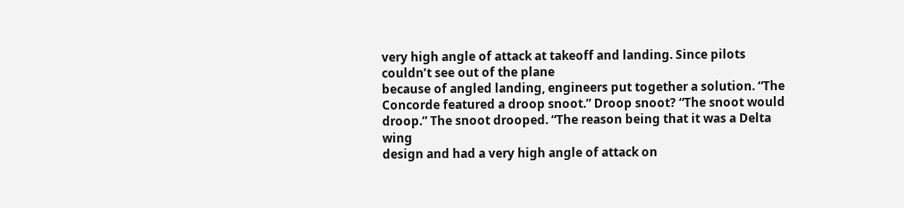very high angle of attack at takeoff and landing. Since pilots couldn’t see out of the plane
because of angled landing, engineers put together a solution. “The Concorde featured a droop snoot.” Droop snoot? “The snoot would droop.” The snoot drooped. “The reason being that it was a Delta wing
design and had a very high angle of attack on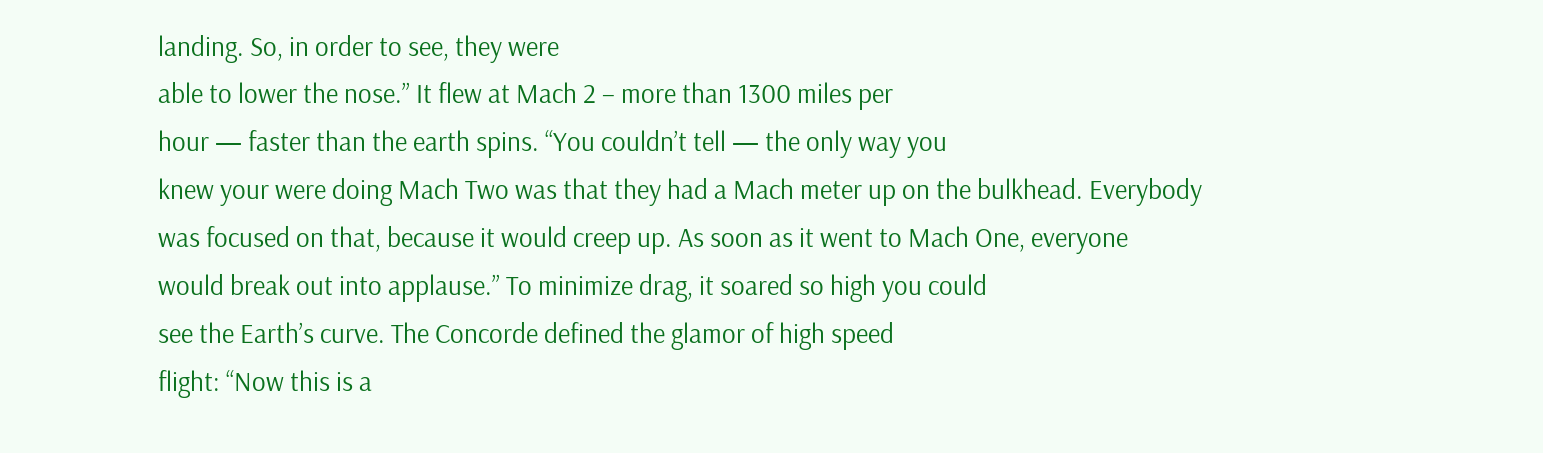landing. So, in order to see, they were
able to lower the nose.” It flew at Mach 2 – more than 1300 miles per
hour — faster than the earth spins. “You couldn’t tell — the only way you
knew your were doing Mach Two was that they had a Mach meter up on the bulkhead. Everybody
was focused on that, because it would creep up. As soon as it went to Mach One, everyone
would break out into applause.” To minimize drag, it soared so high you could
see the Earth’s curve. The Concorde defined the glamor of high speed
flight: “Now this is a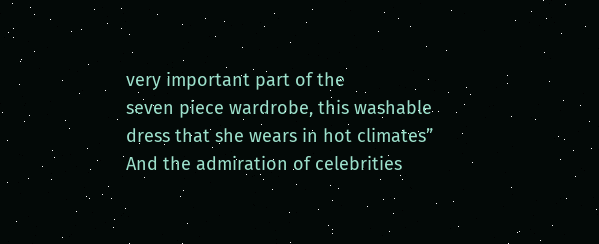very important part of the
seven piece wardrobe, this washable dress that she wears in hot climates”
And the admiration of celebrities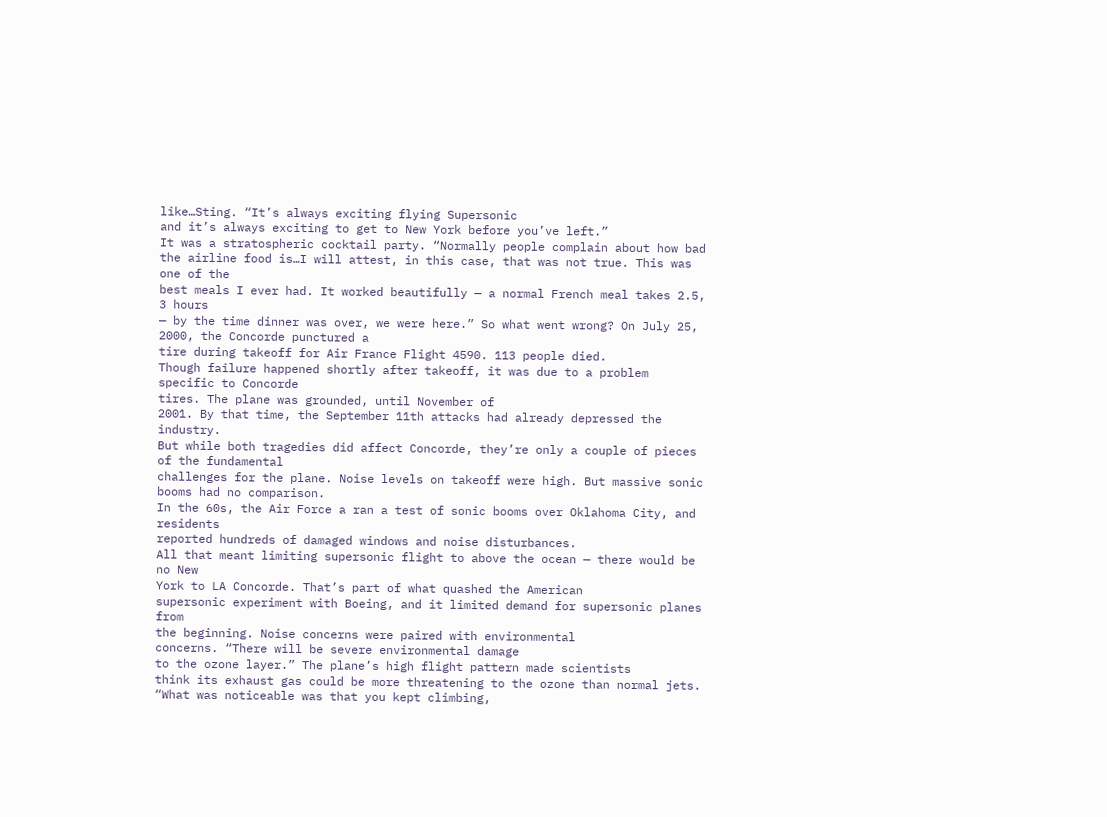like…Sting. “It’s always exciting flying Supersonic
and it’s always exciting to get to New York before you’ve left.”
It was a stratospheric cocktail party. “Normally people complain about how bad
the airline food is…I will attest, in this case, that was not true. This was one of the
best meals I ever had. It worked beautifully — a normal French meal takes 2.5, 3 hours
— by the time dinner was over, we were here.” So what went wrong? On July 25, 2000, the Concorde punctured a
tire during takeoff for Air France Flight 4590. 113 people died.
Though failure happened shortly after takeoff, it was due to a problem specific to Concorde
tires. The plane was grounded, until November of
2001. By that time, the September 11th attacks had already depressed the industry.
But while both tragedies did affect Concorde, they’re only a couple of pieces of the fundamental
challenges for the plane. Noise levels on takeoff were high. But massive sonic booms had no comparison.
In the 60s, the Air Force a ran a test of sonic booms over Oklahoma City, and residents
reported hundreds of damaged windows and noise disturbances.
All that meant limiting supersonic flight to above the ocean — there would be no New
York to LA Concorde. That’s part of what quashed the American
supersonic experiment with Boeing, and it limited demand for supersonic planes from
the beginning. Noise concerns were paired with environmental
concerns. “There will be severe environmental damage
to the ozone layer.” The plane’s high flight pattern made scientists
think its exhaust gas could be more threatening to the ozone than normal jets.
“What was noticeable was that you kept climbing,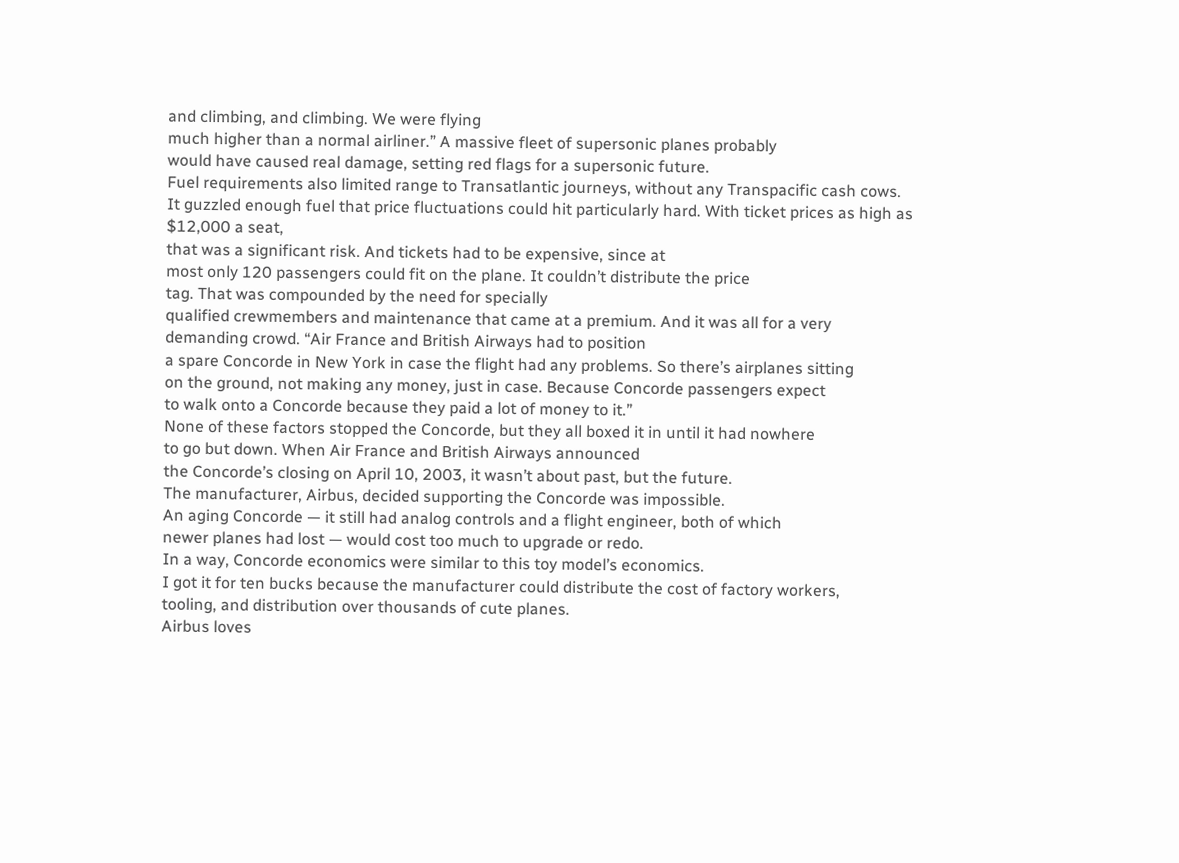and climbing, and climbing. We were flying
much higher than a normal airliner.” A massive fleet of supersonic planes probably
would have caused real damage, setting red flags for a supersonic future.
Fuel requirements also limited range to Transatlantic journeys, without any Transpacific cash cows.
It guzzled enough fuel that price fluctuations could hit particularly hard. With ticket prices as high as $12,000 a seat,
that was a significant risk. And tickets had to be expensive, since at
most only 120 passengers could fit on the plane. It couldn’t distribute the price
tag. That was compounded by the need for specially
qualified crewmembers and maintenance that came at a premium. And it was all for a very
demanding crowd. “Air France and British Airways had to position
a spare Concorde in New York in case the flight had any problems. So there’s airplanes sitting
on the ground, not making any money, just in case. Because Concorde passengers expect
to walk onto a Concorde because they paid a lot of money to it.”
None of these factors stopped the Concorde, but they all boxed it in until it had nowhere
to go but down. When Air France and British Airways announced
the Concorde’s closing on April 10, 2003, it wasn’t about past, but the future.
The manufacturer, Airbus, decided supporting the Concorde was impossible.
An aging Concorde — it still had analog controls and a flight engineer, both of which
newer planes had lost — would cost too much to upgrade or redo.
In a way, Concorde economics were similar to this toy model’s economics.
I got it for ten bucks because the manufacturer could distribute the cost of factory workers,
tooling, and distribution over thousands of cute planes.
Airbus loves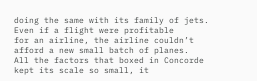doing the same with its family of jets. Even if a flight were profitable
for an airline, the airline couldn’t afford a new small batch of planes.
All the factors that boxed in Concorde kept its scale so small, it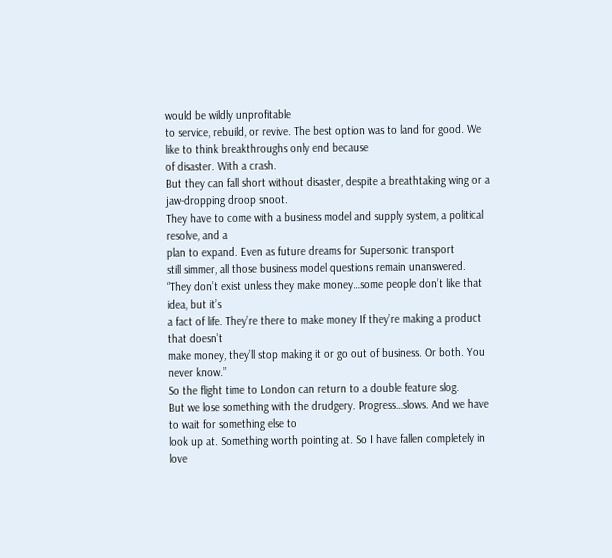would be wildly unprofitable
to service, rebuild, or revive. The best option was to land for good. We like to think breakthroughs only end because
of disaster. With a crash.
But they can fall short without disaster, despite a breathtaking wing or a jaw-dropping droop snoot.
They have to come with a business model and supply system, a political resolve, and a
plan to expand. Even as future dreams for Supersonic transport
still simmer, all those business model questions remain unanswered.
“They don’t exist unless they make money…some people don’t like that idea, but it’s
a fact of life. They’re there to make money If they’re making a product that doesn’t
make money, they’ll stop making it or go out of business. Or both. You never know.”
So the flight time to London can return to a double feature slog.
But we lose something with the drudgery. Progress…slows. And we have to wait for something else to
look up at. Something worth pointing at. So I have fallen completely in love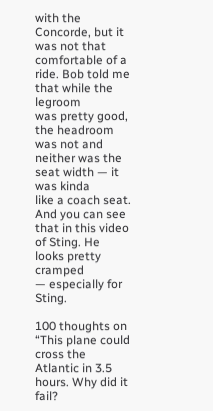with the
Concorde, but it was not that comfortable of a ride. Bob told me that while the legroom
was pretty good, the headroom was not and neither was the seat width — it was kinda
like a coach seat. And you can see that in this video of Sting. He looks pretty cramped
— especially for Sting.

100 thoughts on “This plane could cross the Atlantic in 3.5 hours. Why did it fail?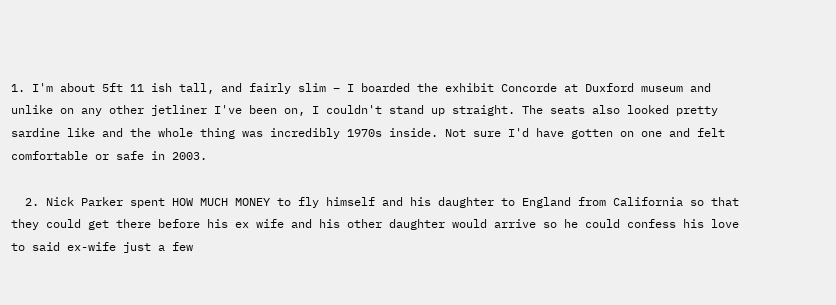1. I'm about 5ft 11 ish tall, and fairly slim – I boarded the exhibit Concorde at Duxford museum and unlike on any other jetliner I've been on, I couldn't stand up straight. The seats also looked pretty sardine like and the whole thing was incredibly 1970s inside. Not sure I'd have gotten on one and felt comfortable or safe in 2003.

  2. Nick Parker spent HOW MUCH MONEY to fly himself and his daughter to England from California so that they could get there before his ex wife and his other daughter would arrive so he could confess his love to said ex-wife just a few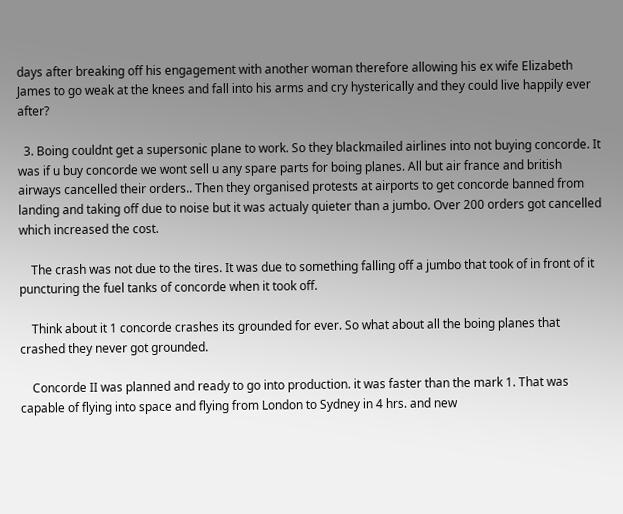days after breaking off his engagement with another woman therefore allowing his ex wife Elizabeth James to go weak at the knees and fall into his arms and cry hysterically and they could live happily ever after?

  3. Boing couldnt get a supersonic plane to work. So they blackmailed airlines into not buying concorde. It was if u buy concorde we wont sell u any spare parts for boing planes. All but air france and british airways cancelled their orders.. Then they organised protests at airports to get concorde banned from landing and taking off due to noise but it was actualy quieter than a jumbo. Over 200 orders got cancelled which increased the cost.

    The crash was not due to the tires. It was due to something falling off a jumbo that took of in front of it puncturing the fuel tanks of concorde when it took off.

    Think about it 1 concorde crashes its grounded for ever. So what about all the boing planes that crashed they never got grounded.

    Concorde II was planned and ready to go into production. it was faster than the mark 1. That was capable of flying into space and flying from London to Sydney in 4 hrs. and new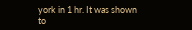york in 1 hr. It was shown to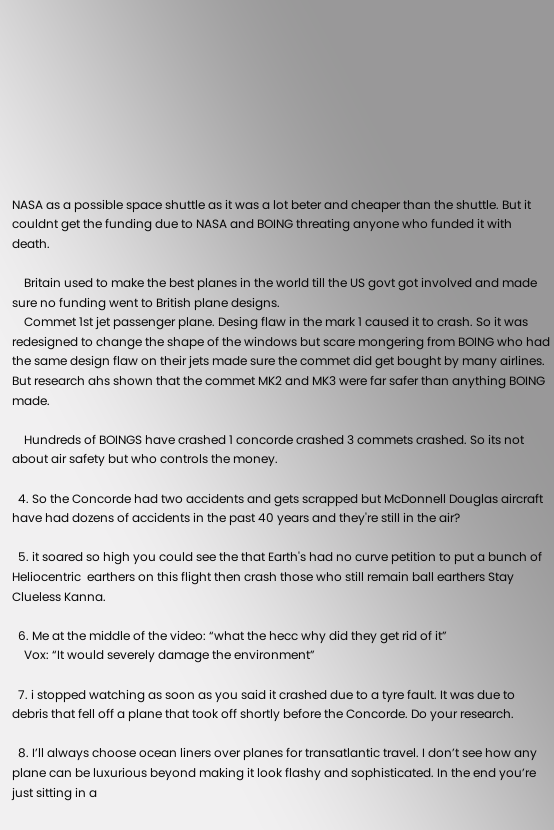NASA as a possible space shuttle as it was a lot beter and cheaper than the shuttle. But it couldnt get the funding due to NASA and BOING threating anyone who funded it with death.

    Britain used to make the best planes in the world till the US govt got involved and made sure no funding went to British plane designs.
    Commet 1st jet passenger plane. Desing flaw in the mark 1 caused it to crash. So it was redesigned to change the shape of the windows but scare mongering from BOING who had the same design flaw on their jets made sure the commet did get bought by many airlines. But research ahs shown that the commet MK2 and MK3 were far safer than anything BOING made.

    Hundreds of BOINGS have crashed 1 concorde crashed 3 commets crashed. So its not about air safety but who controls the money.

  4. So the Concorde had two accidents and gets scrapped but McDonnell Douglas aircraft have had dozens of accidents in the past 40 years and they're still in the air?

  5. it soared so high you could see the that Earth's had no curve petition to put a bunch of Heliocentric  earthers on this flight then crash those who still remain ball earthers Stay Clueless Kanna.

  6. Me at the middle of the video: “what the hecc why did they get rid of it”
    Vox: “It would severely damage the environment”

  7. i stopped watching as soon as you said it crashed due to a tyre fault. It was due to debris that fell off a plane that took off shortly before the Concorde. Do your research.

  8. I’ll always choose ocean liners over planes for transatlantic travel. I don’t see how any plane can be luxurious beyond making it look flashy and sophisticated. In the end you’re just sitting in a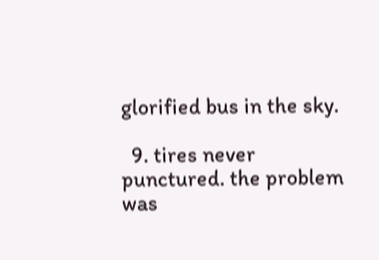glorified bus in the sky.

  9. tires never punctured. the problem was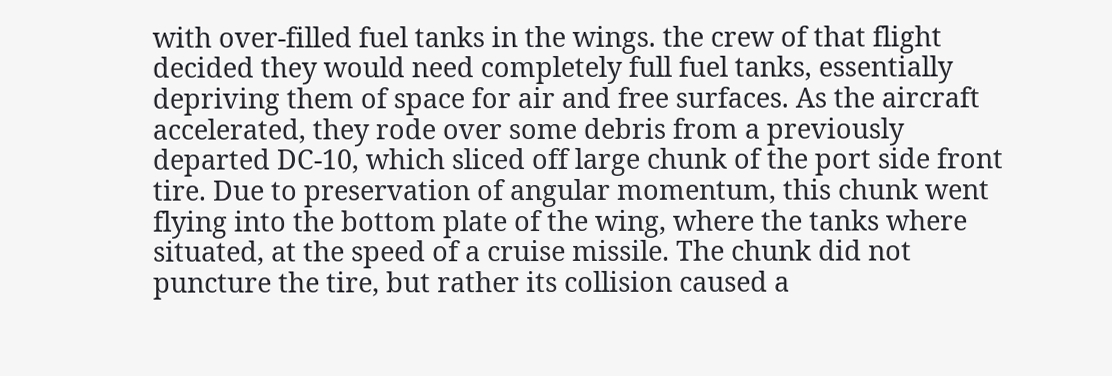with over-filled fuel tanks in the wings. the crew of that flight decided they would need completely full fuel tanks, essentially depriving them of space for air and free surfaces. As the aircraft accelerated, they rode over some debris from a previously departed DC-10, which sliced off large chunk of the port side front tire. Due to preservation of angular momentum, this chunk went flying into the bottom plate of the wing, where the tanks where situated, at the speed of a cruise missile. The chunk did not puncture the tire, but rather its collision caused a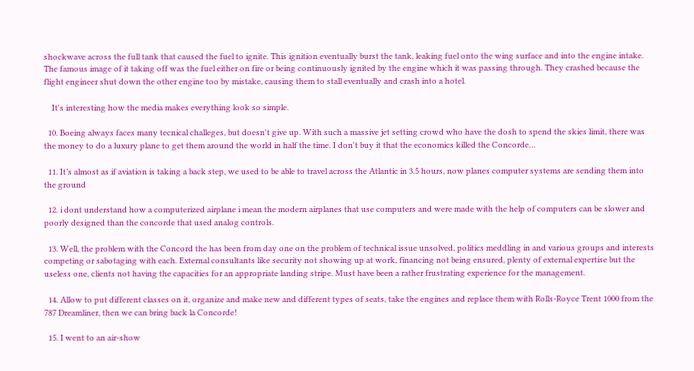shockwave across the full tank that caused the fuel to ignite. This ignition eventually burst the tank, leaking fuel onto the wing surface and into the engine intake. The famous image of it taking off was the fuel either on fire or being continuously ignited by the engine which it was passing through. They crashed because the flight engineer shut down the other engine too by mistake, causing them to stall eventually and crash into a hotel.

    It's interesting how the media makes everything look so simple.

  10. Boeing always faces many tecnical challeges, but doesn't give up. With such a massive jet setting crowd who have the dosh to spend the skies limit, there was the money to do a luxury plane to get them around the world in half the time. I don't buy it that the economics killed the Concorde…

  11. It’s almost as if aviation is taking a back step, we used to be able to travel across the Atlantic in 3.5 hours, now planes computer systems are sending them into the ground

  12. i dont understand how a computerized airplane i mean the modern airplanes that use computers and were made with the help of computers can be slower and poorly designed than the concorde that used analog controls.

  13. Well, the problem with the Concord the has been from day one on the problem of technical issue unsolved, politics meddling in and various groups and interests competing or sabotaging with each. External consultants like security not showing up at work, financing not being ensured, plenty of external expertise but the useless one, clients not having the capacities for an appropriate landing stripe. Must have been a rather frustrating experience for the management.

  14. Allow to put different classes on it, organize and make new and different types of seats, take the engines and replace them with Rolls-Royce Trent 1000 from the 787 Dreamliner, then we can bring back la Concorde!

  15. I went to an air-show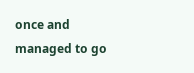once and managed to go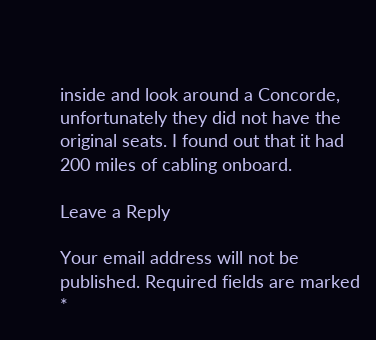inside and look around a Concorde, unfortunately they did not have the original seats. I found out that it had 200 miles of cabling onboard.

Leave a Reply

Your email address will not be published. Required fields are marked *